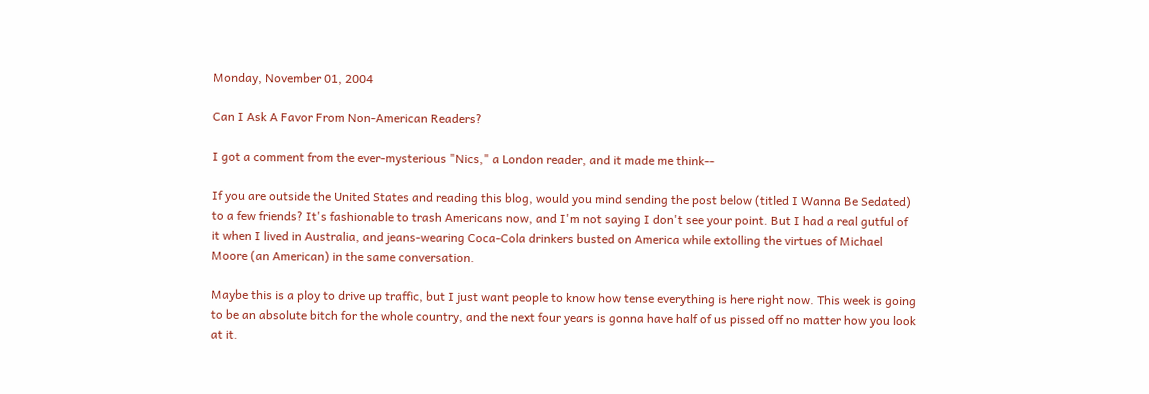Monday, November 01, 2004

Can I Ask A Favor From Non-American Readers?

I got a comment from the ever-mysterious "Nics," a London reader, and it made me think--

If you are outside the United States and reading this blog, would you mind sending the post below (titled I Wanna Be Sedated) to a few friends? It's fashionable to trash Americans now, and I'm not saying I don't see your point. But I had a real gutful of it when I lived in Australia, and jeans-wearing Coca-Cola drinkers busted on America while extolling the virtues of Michael Moore (an American) in the same conversation.

Maybe this is a ploy to drive up traffic, but I just want people to know how tense everything is here right now. This week is going to be an absolute bitch for the whole country, and the next four years is gonna have half of us pissed off no matter how you look at it.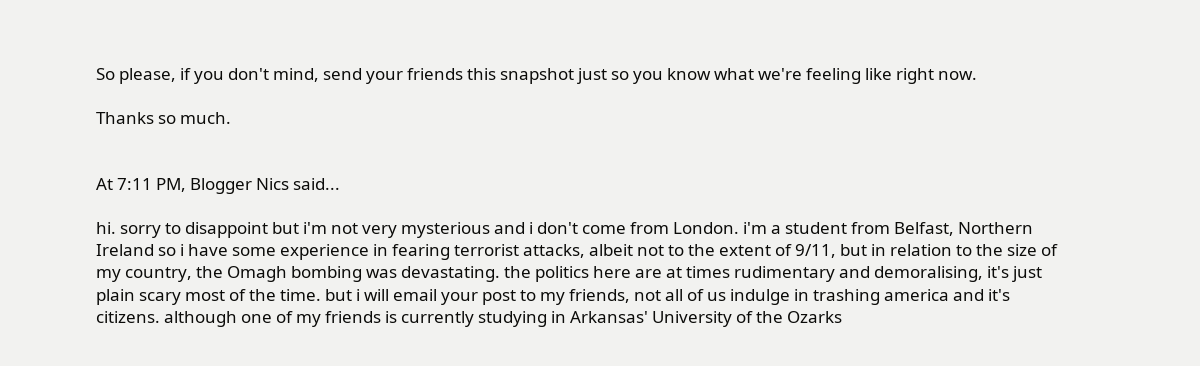So please, if you don't mind, send your friends this snapshot just so you know what we're feeling like right now.

Thanks so much.


At 7:11 PM, Blogger Nics said...

hi. sorry to disappoint but i'm not very mysterious and i don't come from London. i'm a student from Belfast, Northern Ireland so i have some experience in fearing terrorist attacks, albeit not to the extent of 9/11, but in relation to the size of my country, the Omagh bombing was devastating. the politics here are at times rudimentary and demoralising, it's just plain scary most of the time. but i will email your post to my friends, not all of us indulge in trashing america and it's citizens. although one of my friends is currently studying in Arkansas' University of the Ozarks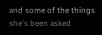and some of the things she's been asked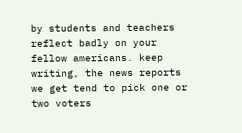by students and teachers reflect badly on your fellow americans. keep writing, the news reports we get tend to pick one or two voters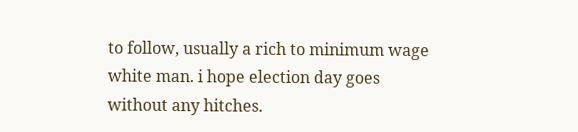to follow, usually a rich to minimum wage white man. i hope election day goes without any hitches.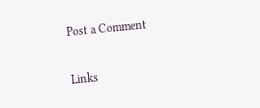Post a Comment

Links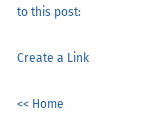to this post:

Create a Link

<< Home